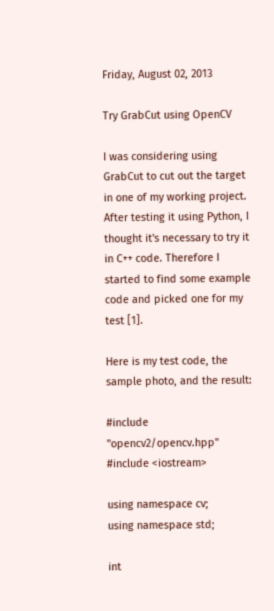Friday, August 02, 2013

Try GrabCut using OpenCV

I was considering using GrabCut to cut out the target in one of my working project. After testing it using Python, I thought it's necessary to try it in C++ code. Therefore I started to find some example code and picked one for my test [1].

Here is my test code, the sample photo, and the result:

#include "opencv2/opencv.hpp"
#include <iostream>

using namespace cv;
using namespace std;

int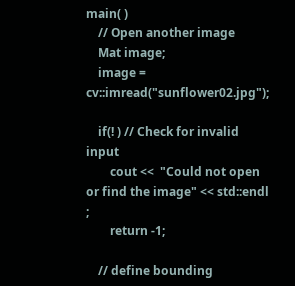main( )
    // Open another image
    Mat image;
    image = cv::imread("sunflower02.jpg");

    if(! ) // Check for invalid input
        cout <<  "Could not open or find the image" << std::endl ;
        return -1;

    // define bounding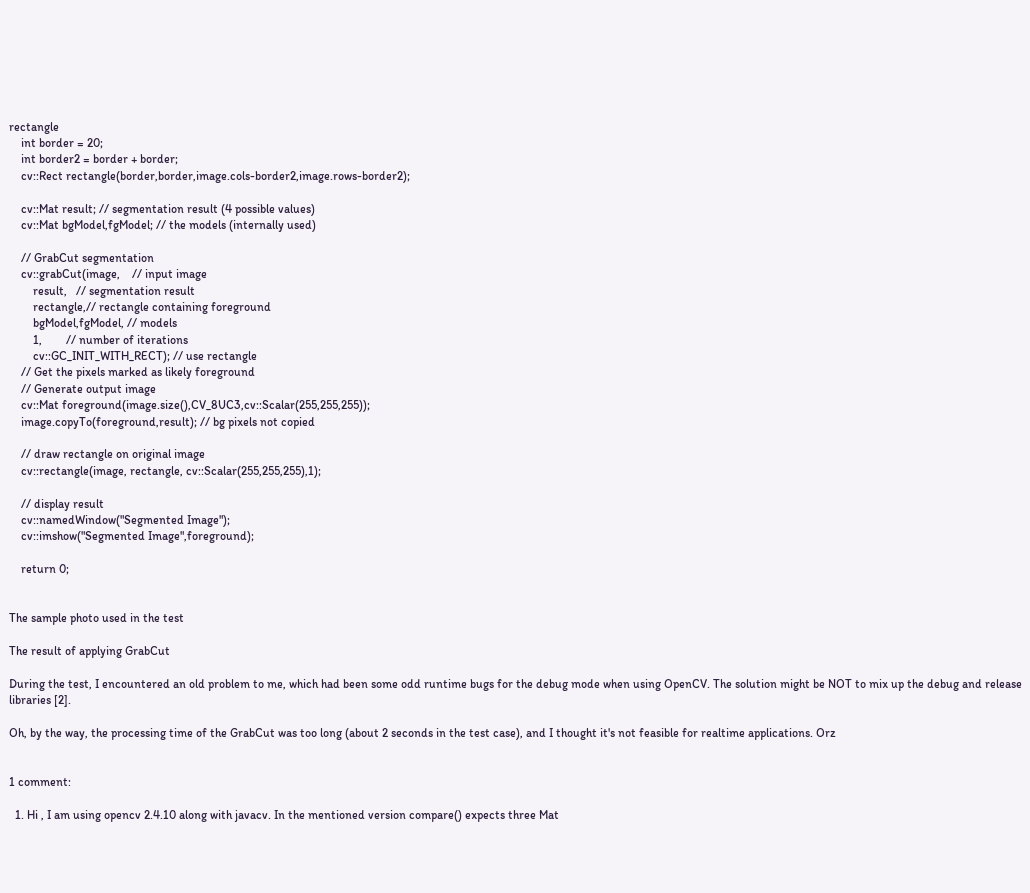rectangle
    int border = 20;
    int border2 = border + border;
    cv::Rect rectangle(border,border,image.cols-border2,image.rows-border2);

    cv::Mat result; // segmentation result (4 possible values)
    cv::Mat bgModel,fgModel; // the models (internally used)

    // GrabCut segmentation
    cv::grabCut(image,    // input image
        result,   // segmentation result
        rectangle,// rectangle containing foreground
        bgModel,fgModel, // models
        1,        // number of iterations
        cv::GC_INIT_WITH_RECT); // use rectangle
    // Get the pixels marked as likely foreground
    // Generate output image
    cv::Mat foreground(image.size(),CV_8UC3,cv::Scalar(255,255,255));
    image.copyTo(foreground,result); // bg pixels not copied

    // draw rectangle on original image
    cv::rectangle(image, rectangle, cv::Scalar(255,255,255),1);

    // display result
    cv::namedWindow("Segmented Image");
    cv::imshow("Segmented Image",foreground);

    return 0;


The sample photo used in the test

The result of applying GrabCut

During the test, I encountered an old problem to me, which had been some odd runtime bugs for the debug mode when using OpenCV. The solution might be NOT to mix up the debug and release libraries [2].

Oh, by the way, the processing time of the GrabCut was too long (about 2 seconds in the test case), and I thought it's not feasible for realtime applications. Orz


1 comment:

  1. Hi , I am using opencv 2.4.10 along with javacv. In the mentioned version compare() expects three Mat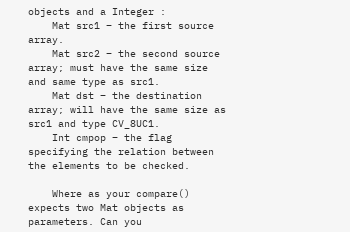objects and a Integer :
    Mat src1 – the first source array.
    Mat src2 – the second source array; must have the same size and same type as src1.
    Mat dst – the destination array; will have the same size as src1 and type CV_8UC1.
    Int cmpop – the flag specifying the relation between the elements to be checked.

    Where as your compare() expects two Mat objects as parameters. Can you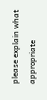please explain what appropriate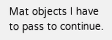Mat objects I have to pass to continue.